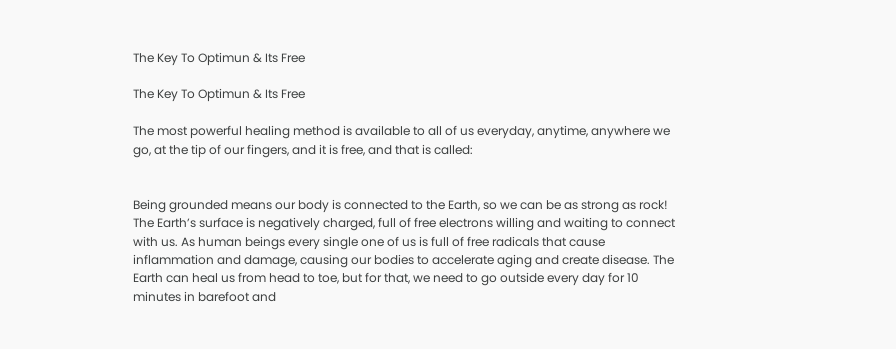The Key To Optimun & Its Free

The Key To Optimun & Its Free

The most powerful healing method is available to all of us everyday, anytime, anywhere we go, at the tip of our fingers, and it is free, and that is called:


Being grounded means our body is connected to the Earth, so we can be as strong as rock! The Earth’s surface is negatively charged, full of free electrons willing and waiting to connect with us. As human beings every single one of us is full of free radicals that cause inflammation and damage, causing our bodies to accelerate aging and create disease. The Earth can heal us from head to toe, but for that, we need to go outside every day for 10 minutes in barefoot and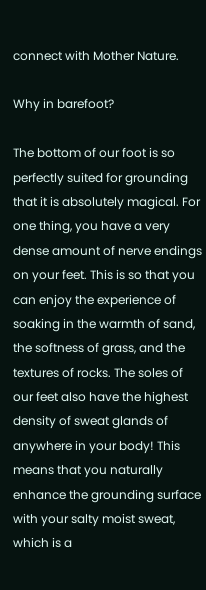connect with Mother Nature.

Why in barefoot?

The bottom of our foot is so perfectly suited for grounding that it is absolutely magical. For one thing, you have a very dense amount of nerve endings on your feet. This is so that you can enjoy the experience of soaking in the warmth of sand, the softness of grass, and the textures of rocks. The soles of our feet also have the highest density of sweat glands of anywhere in your body! This means that you naturally enhance the grounding surface with your salty moist sweat, which is a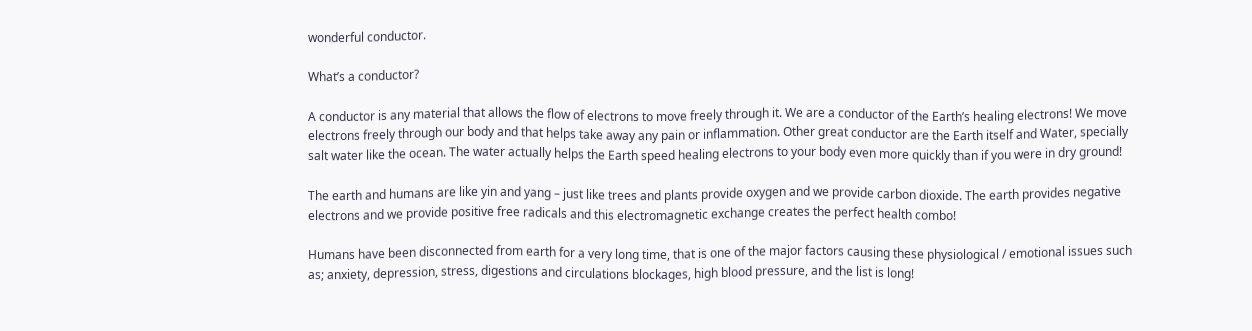wonderful conductor.

What’s a conductor?

A conductor is any material that allows the flow of electrons to move freely through it. We are a conductor of the Earth’s healing electrons! We move electrons freely through our body and that helps take away any pain or inflammation. Other great conductor are the Earth itself and Water, specially salt water like the ocean. The water actually helps the Earth speed healing electrons to your body even more quickly than if you were in dry ground!

The earth and humans are like yin and yang – just like trees and plants provide oxygen and we provide carbon dioxide. The earth provides negative electrons and we provide positive free radicals and this electromagnetic exchange creates the perfect health combo!

Humans have been disconnected from earth for a very long time, that is one of the major factors causing these physiological / emotional issues such as; anxiety, depression, stress, digestions and circulations blockages, high blood pressure, and the list is long!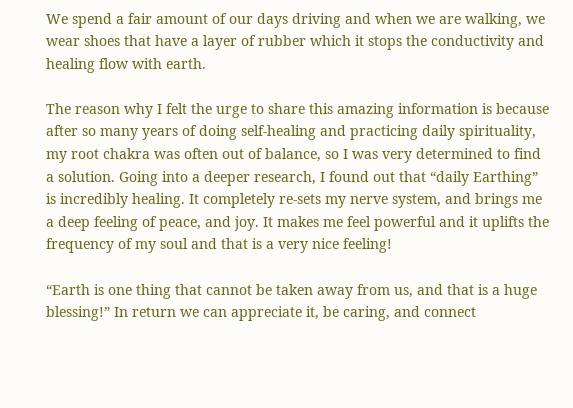We spend a fair amount of our days driving and when we are walking, we wear shoes that have a layer of rubber which it stops the conductivity and healing flow with earth.

The reason why I felt the urge to share this amazing information is because after so many years of doing self-healing and practicing daily spirituality, my root chakra was often out of balance, so I was very determined to find a solution. Going into a deeper research, I found out that “daily Earthing” is incredibly healing. It completely re-sets my nerve system, and brings me a deep feeling of peace, and joy. It makes me feel powerful and it uplifts the frequency of my soul and that is a very nice feeling!

“Earth is one thing that cannot be taken away from us, and that is a huge blessing!” In return we can appreciate it, be caring, and connect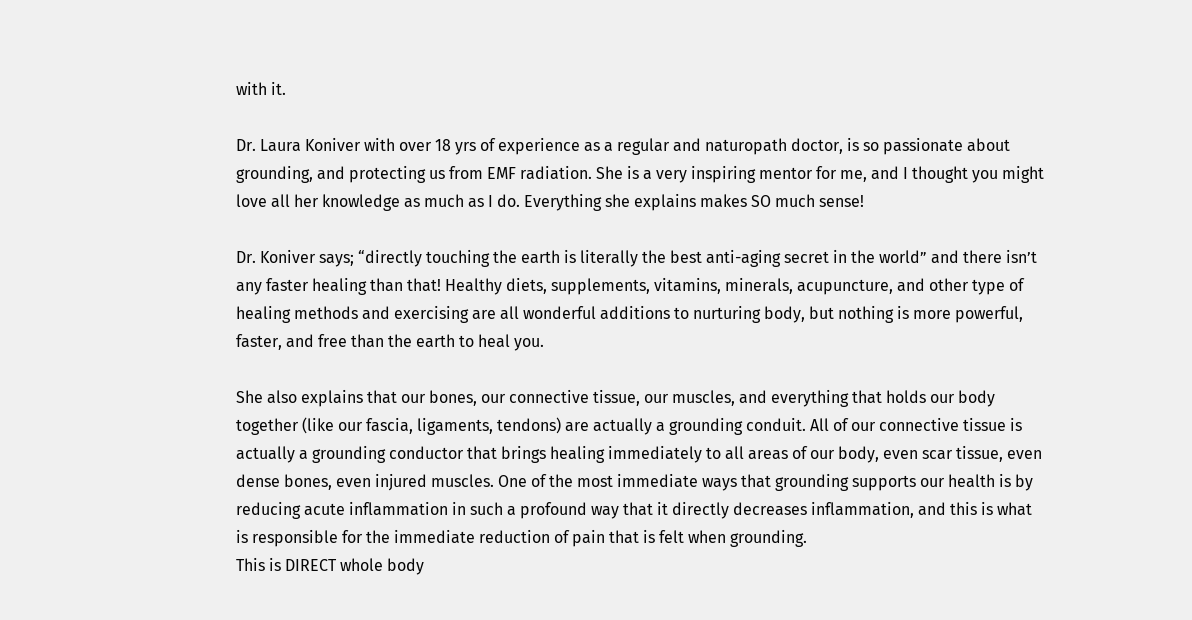with it.

Dr. Laura Koniver with over 18 yrs of experience as a regular and naturopath doctor, is so passionate about grounding, and protecting us from EMF radiation. She is a very inspiring mentor for me, and I thought you might love all her knowledge as much as I do. Everything she explains makes SO much sense!

Dr. Koniver says; “directly touching the earth is literally the best anti-aging secret in the world” and there isn’t any faster healing than that! Healthy diets, supplements, vitamins, minerals, acupuncture, and other type of healing methods and exercising are all wonderful additions to nurturing body, but nothing is more powerful, faster, and free than the earth to heal you.

She also explains that our bones, our connective tissue, our muscles, and everything that holds our body together (like our fascia, ligaments, tendons) are actually a grounding conduit. All of our connective tissue is actually a grounding conductor that brings healing immediately to all areas of our body, even scar tissue, even dense bones, even injured muscles. One of the most immediate ways that grounding supports our health is by reducing acute inflammation in such a profound way that it directly decreases inflammation, and this is what is responsible for the immediate reduction of pain that is felt when grounding.
This is DIRECT whole body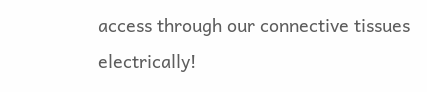access through our connective tissues electrically!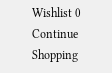Wishlist 0
Continue Shopping